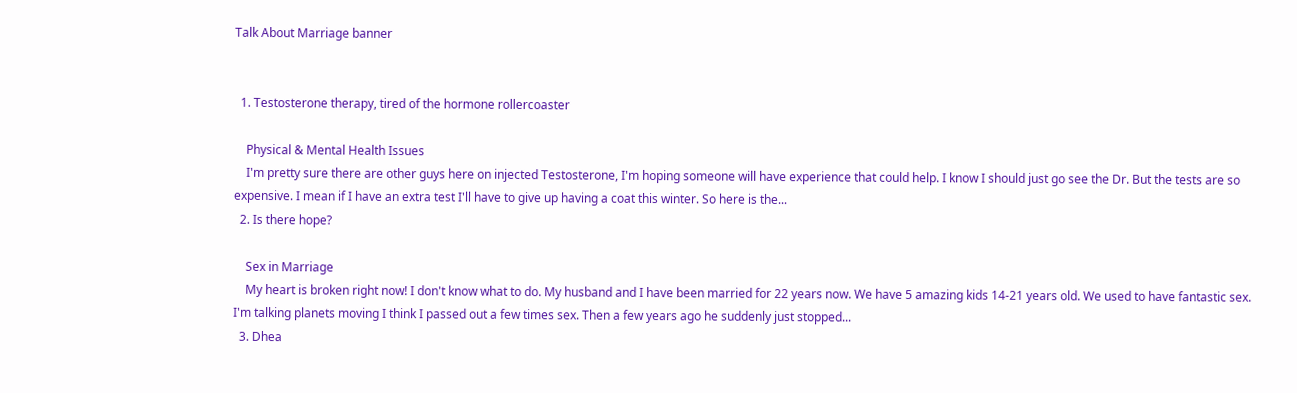Talk About Marriage banner


  1. Testosterone therapy, tired of the hormone rollercoaster

    Physical & Mental Health Issues
    I'm pretty sure there are other guys here on injected Testosterone, I'm hoping someone will have experience that could help. I know I should just go see the Dr. But the tests are so expensive. I mean if I have an extra test I'll have to give up having a coat this winter. So here is the...
  2. Is there hope?

    Sex in Marriage
    My heart is broken right now! I don't know what to do. My husband and I have been married for 22 years now. We have 5 amazing kids 14-21 years old. We used to have fantastic sex. I'm talking planets moving I think I passed out a few times sex. Then a few years ago he suddenly just stopped...
  3. Dhea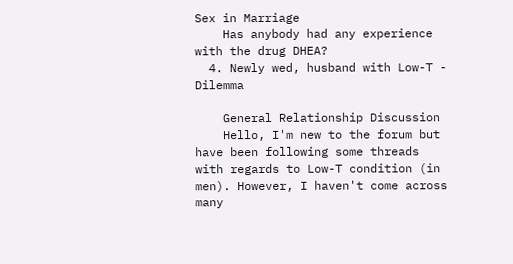Sex in Marriage
    Has anybody had any experience with the drug DHEA?
  4. Newly wed, husband with Low-T - Dilemma

    General Relationship Discussion
    Hello, I'm new to the forum but have been following some threads with regards to Low-T condition (in men). However, I haven't come across many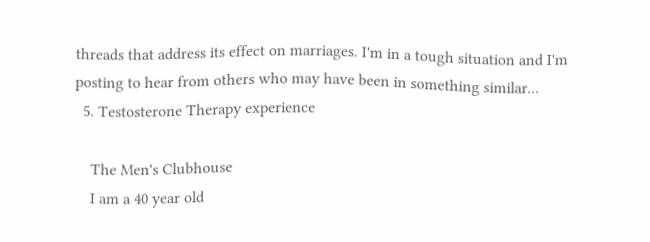threads that address its effect on marriages. I'm in a tough situation and I'm posting to hear from others who may have been in something similar...
  5. Testosterone Therapy experience

    The Men's Clubhouse
    I am a 40 year old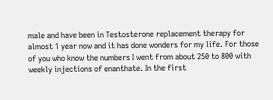male and have been in Testosterone replacement therapy for almost 1 year now and it has done wonders for my life. For those of you who know the numbers I went from about 250 to 800 with weekly injections of enanthate. In the first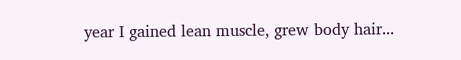year I gained lean muscle, grew body hair...